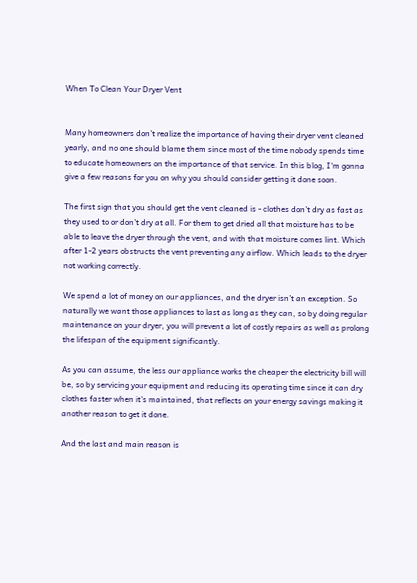When To Clean Your Dryer Vent


Many homeowners don’t realize the importance of having their dryer vent cleaned yearly, and no one should blame them since most of the time nobody spends time to educate homeowners on the importance of that service. In this blog, I'm gonna give a few reasons for you on why you should consider getting it done soon.

The first sign that you should get the vent cleaned is - clothes don’t dry as fast as they used to or don’t dry at all. For them to get dried all that moisture has to be able to leave the dryer through the vent, and with that moisture comes lint. Which after 1-2 years obstructs the vent preventing any airflow. Which leads to the dryer not working correctly.

We spend a lot of money on our appliances, and the dryer isn’t an exception. So naturally we want those appliances to last as long as they can, so by doing regular maintenance on your dryer, you will prevent a lot of costly repairs as well as prolong the lifespan of the equipment significantly.

As you can assume, the less our appliance works the cheaper the electricity bill will be, so by servicing your equipment and reducing its operating time since it can dry clothes faster when it's maintained, that reflects on your energy savings making it another reason to get it done.

And the last and main reason is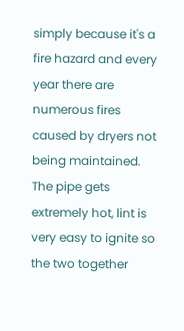simply because it's a fire hazard and every year there are numerous fires caused by dryers not being maintained. The pipe gets extremely hot, lint is very easy to ignite so the two together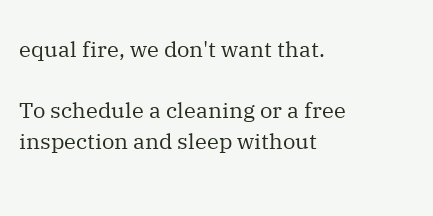equal fire, we don't want that.

To schedule a cleaning or a free inspection and sleep without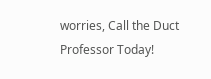worries, Call the Duct Professor Today!